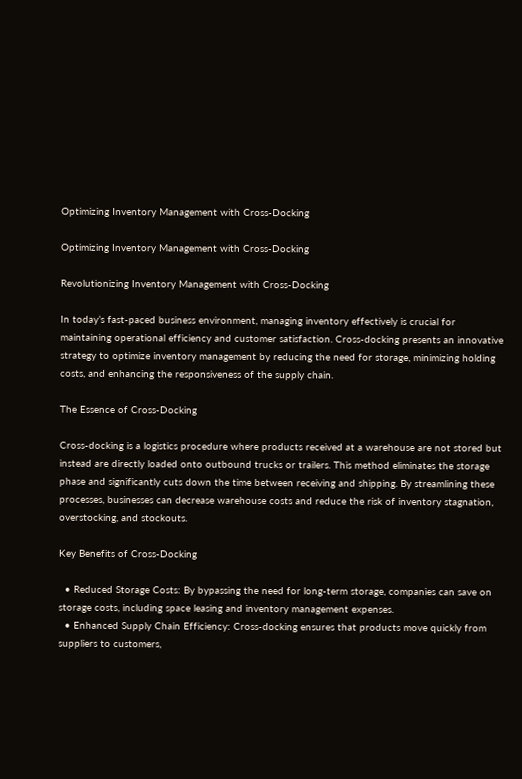Optimizing Inventory Management with Cross-Docking

Optimizing Inventory Management with Cross-Docking

Revolutionizing Inventory Management with Cross-Docking

In today’s fast-paced business environment, managing inventory effectively is crucial for maintaining operational efficiency and customer satisfaction. Cross-docking presents an innovative strategy to optimize inventory management by reducing the need for storage, minimizing holding costs, and enhancing the responsiveness of the supply chain.

The Essence of Cross-Docking

Cross-docking is a logistics procedure where products received at a warehouse are not stored but instead are directly loaded onto outbound trucks or trailers. This method eliminates the storage phase and significantly cuts down the time between receiving and shipping. By streamlining these processes, businesses can decrease warehouse costs and reduce the risk of inventory stagnation, overstocking, and stockouts.

Key Benefits of Cross-Docking

  • Reduced Storage Costs: By bypassing the need for long-term storage, companies can save on storage costs, including space leasing and inventory management expenses.
  • Enhanced Supply Chain Efficiency: Cross-docking ensures that products move quickly from suppliers to customers,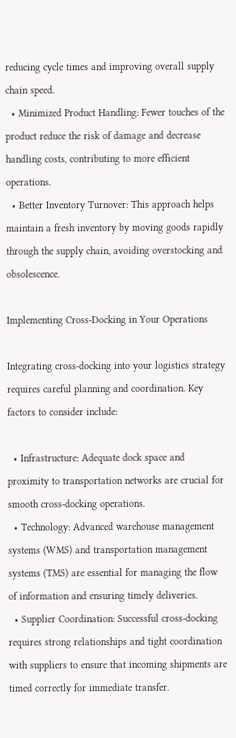reducing cycle times and improving overall supply chain speed.
  • Minimized Product Handling: Fewer touches of the product reduce the risk of damage and decrease handling costs, contributing to more efficient operations.
  • Better Inventory Turnover: This approach helps maintain a fresh inventory by moving goods rapidly through the supply chain, avoiding overstocking and obsolescence.

Implementing Cross-Docking in Your Operations

Integrating cross-docking into your logistics strategy requires careful planning and coordination. Key factors to consider include:

  • Infrastructure: Adequate dock space and proximity to transportation networks are crucial for smooth cross-docking operations.
  • Technology: Advanced warehouse management systems (WMS) and transportation management systems (TMS) are essential for managing the flow of information and ensuring timely deliveries.
  • Supplier Coordination: Successful cross-docking requires strong relationships and tight coordination with suppliers to ensure that incoming shipments are timed correctly for immediate transfer.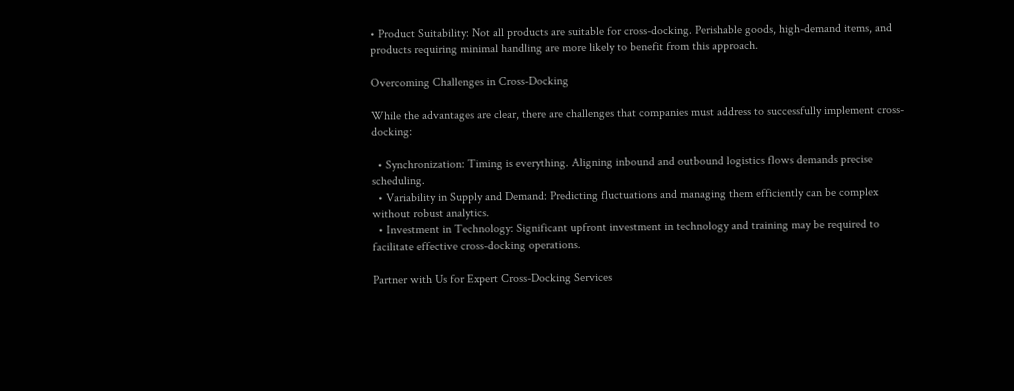• Product Suitability: Not all products are suitable for cross-docking. Perishable goods, high-demand items, and products requiring minimal handling are more likely to benefit from this approach.

Overcoming Challenges in Cross-Docking

While the advantages are clear, there are challenges that companies must address to successfully implement cross-docking:

  • Synchronization: Timing is everything. Aligning inbound and outbound logistics flows demands precise scheduling.
  • Variability in Supply and Demand: Predicting fluctuations and managing them efficiently can be complex without robust analytics.
  • Investment in Technology: Significant upfront investment in technology and training may be required to facilitate effective cross-docking operations.

Partner with Us for Expert Cross-Docking Services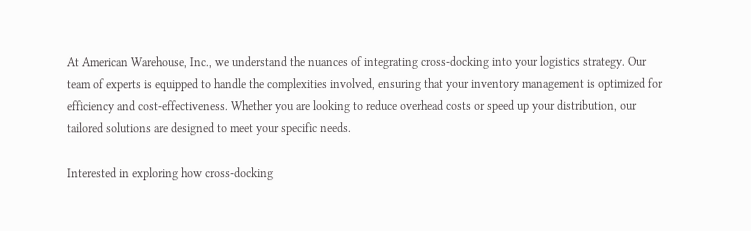At American Warehouse, Inc., we understand the nuances of integrating cross-docking into your logistics strategy. Our team of experts is equipped to handle the complexities involved, ensuring that your inventory management is optimized for efficiency and cost-effectiveness. Whether you are looking to reduce overhead costs or speed up your distribution, our tailored solutions are designed to meet your specific needs.

Interested in exploring how cross-docking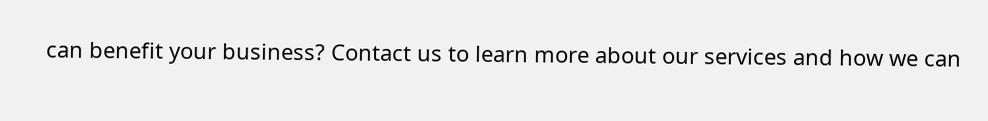can benefit your business? Contact us to learn more about our services and how we can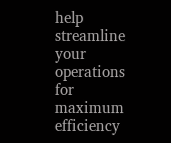help streamline your operations for maximum efficiency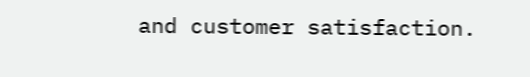and customer satisfaction.